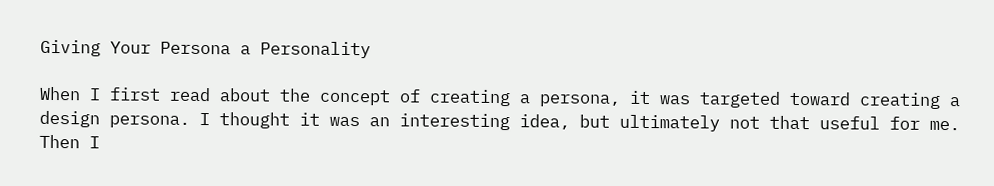Giving Your Persona a Personality

When I first read about the concept of creating a persona, it was targeted toward creating a design persona. I thought it was an interesting idea, but ultimately not that useful for me. Then I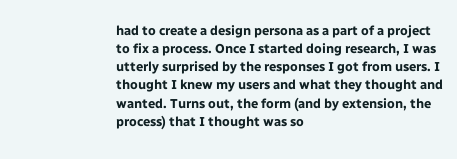had to create a design persona as a part of a project to fix a process. Once I started doing research, I was utterly surprised by the responses I got from users. I thought I knew my users and what they thought and wanted. Turns out, the form (and by extension, the process) that I thought was so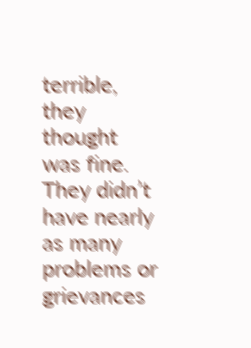terrible, they thought was fine. They didn’t have nearly as many problems or grievances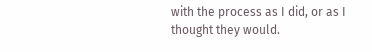with the process as I did, or as I thought they would.